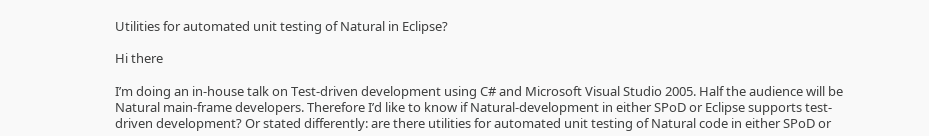Utilities for automated unit testing of Natural in Eclipse?

Hi there

I’m doing an in-house talk on Test-driven development using C# and Microsoft Visual Studio 2005. Half the audience will be Natural main-frame developers. Therefore I’d like to know if Natural-development in either SPoD or Eclipse supports test-driven development? Or stated differently: are there utilities for automated unit testing of Natural code in either SPoD or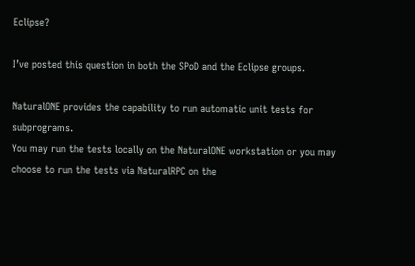Eclipse?

I’ve posted this question in both the SPoD and the Eclipse groups.

NaturalONE provides the capability to run automatic unit tests for subprograms.
You may run the tests locally on the NaturalONE workstation or you may choose to run the tests via NaturalRPC on the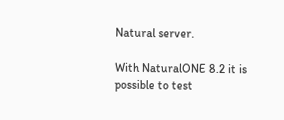Natural server.

With NaturalONE 8.2 it is possible to test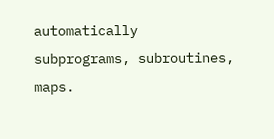automatically subprograms, subroutines, maps.